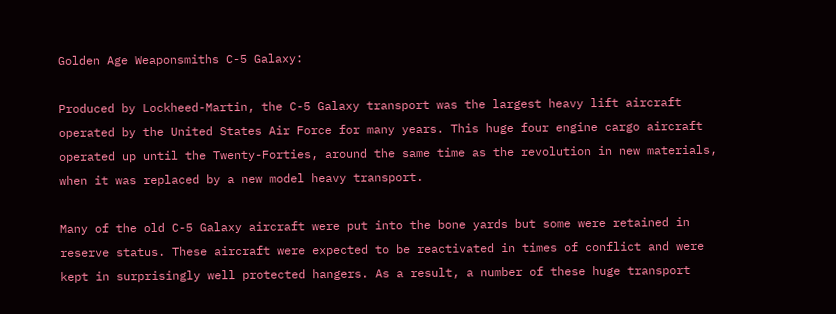Golden Age Weaponsmiths C-5 Galaxy:

Produced by Lockheed-Martin, the C-5 Galaxy transport was the largest heavy lift aircraft operated by the United States Air Force for many years. This huge four engine cargo aircraft operated up until the Twenty-Forties, around the same time as the revolution in new materials, when it was replaced by a new model heavy transport.

Many of the old C-5 Galaxy aircraft were put into the bone yards but some were retained in reserve status. These aircraft were expected to be reactivated in times of conflict and were kept in surprisingly well protected hangers. As a result, a number of these huge transport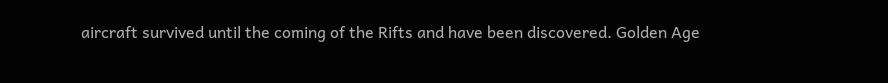aircraft survived until the coming of the Rifts and have been discovered. Golden Age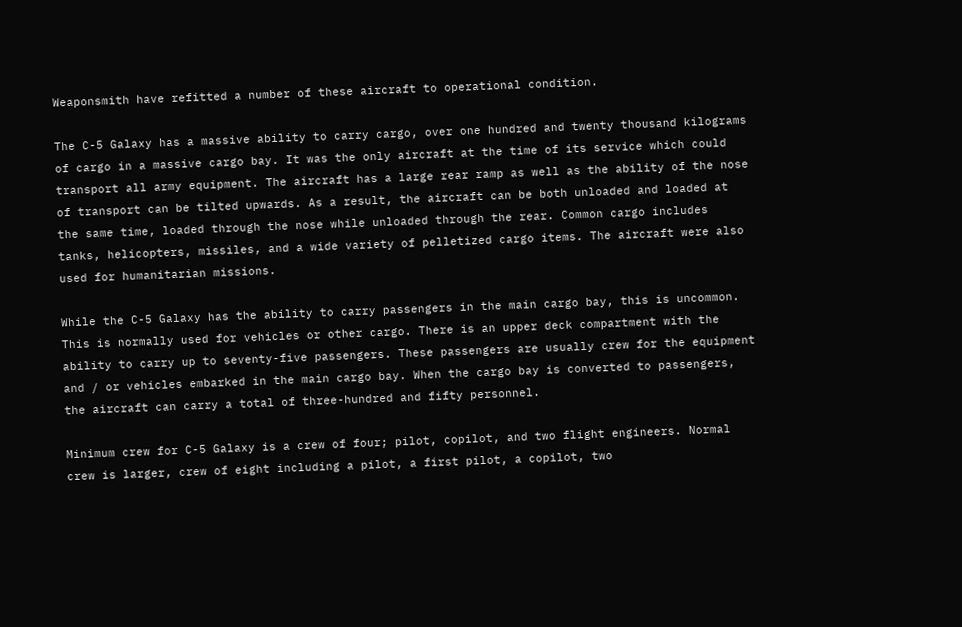Weaponsmith have refitted a number of these aircraft to operational condition.

The C-5 Galaxy has a massive ability to carry cargo, over one hundred and twenty thousand kilograms of cargo in a massive cargo bay. It was the only aircraft at the time of its service which could transport all army equipment. The aircraft has a large rear ramp as well as the ability of the nose of transport can be tilted upwards. As a result, the aircraft can be both unloaded and loaded at the same time, loaded through the nose while unloaded through the rear. Common cargo includes tanks, helicopters, missiles, and a wide variety of pelletized cargo items. The aircraft were also used for humanitarian missions.

While the C-5 Galaxy has the ability to carry passengers in the main cargo bay, this is uncommon. This is normally used for vehicles or other cargo. There is an upper deck compartment with the ability to carry up to seventy-five passengers. These passengers are usually crew for the equipment and / or vehicles embarked in the main cargo bay. When the cargo bay is converted to passengers, the aircraft can carry a total of three-hundred and fifty personnel.

Minimum crew for C-5 Galaxy is a crew of four; pilot, copilot, and two flight engineers. Normal crew is larger, crew of eight including a pilot, a first pilot, a copilot, two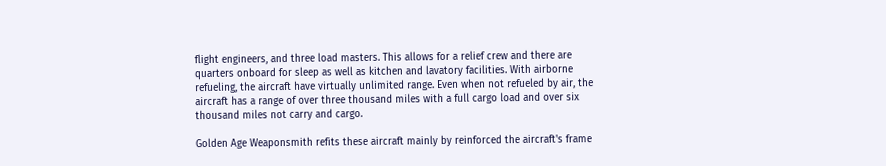flight engineers, and three load masters. This allows for a relief crew and there are quarters onboard for sleep as well as kitchen and lavatory facilities. With airborne refueling, the aircraft have virtually unlimited range. Even when not refueled by air, the aircraft has a range of over three thousand miles with a full cargo load and over six thousand miles not carry and cargo.

Golden Age Weaponsmith refits these aircraft mainly by reinforced the aircraft's frame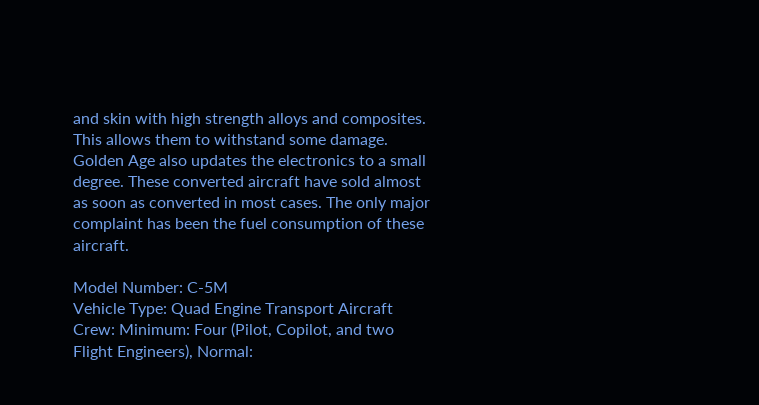and skin with high strength alloys and composites. This allows them to withstand some damage. Golden Age also updates the electronics to a small degree. These converted aircraft have sold almost as soon as converted in most cases. The only major complaint has been the fuel consumption of these aircraft.

Model Number: C-5M
Vehicle Type: Quad Engine Transport Aircraft
Crew: Minimum: Four (Pilot, Copilot, and two Flight Engineers), Normal: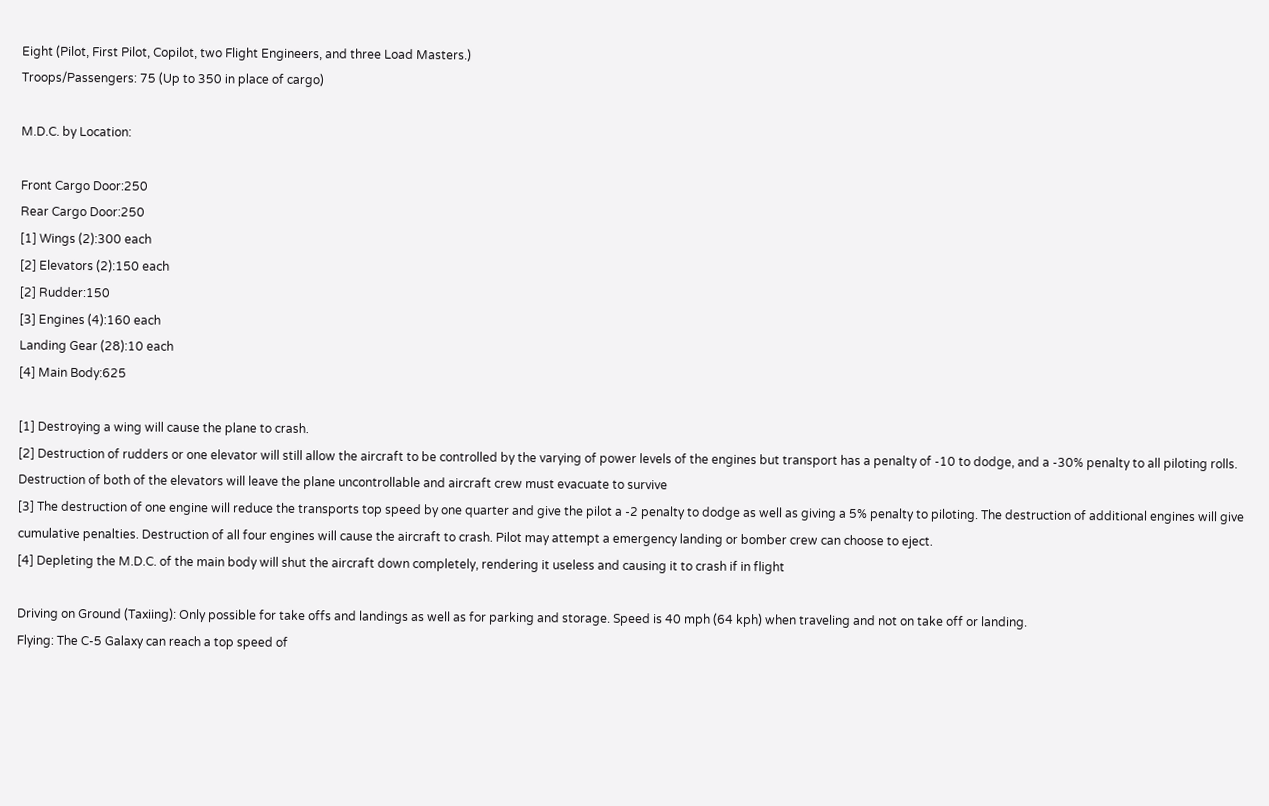Eight (Pilot, First Pilot, Copilot, two Flight Engineers, and three Load Masters.)
Troops/Passengers: 75 (Up to 350 in place of cargo)

M.D.C. by Location:

Front Cargo Door:250
Rear Cargo Door:250
[1] Wings (2):300 each
[2] Elevators (2):150 each
[2] Rudder:150
[3] Engines (4):160 each
Landing Gear (28):10 each
[4] Main Body:625

[1] Destroying a wing will cause the plane to crash.
[2] Destruction of rudders or one elevator will still allow the aircraft to be controlled by the varying of power levels of the engines but transport has a penalty of -10 to dodge, and a -30% penalty to all piloting rolls. Destruction of both of the elevators will leave the plane uncontrollable and aircraft crew must evacuate to survive
[3] The destruction of one engine will reduce the transports top speed by one quarter and give the pilot a -2 penalty to dodge as well as giving a 5% penalty to piloting. The destruction of additional engines will give cumulative penalties. Destruction of all four engines will cause the aircraft to crash. Pilot may attempt a emergency landing or bomber crew can choose to eject.
[4] Depleting the M.D.C. of the main body will shut the aircraft down completely, rendering it useless and causing it to crash if in flight

Driving on Ground (Taxiing): Only possible for take offs and landings as well as for parking and storage. Speed is 40 mph (64 kph) when traveling and not on take off or landing.
Flying: The C-5 Galaxy can reach a top speed of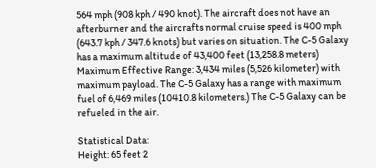564 mph (908 kph / 490 knot). The aircraft does not have an afterburner and the aircrafts normal cruise speed is 400 mph (643.7 kph / 347.6 knots) but varies on situation. The C-5 Galaxy has a maximum altitude of 43,400 feet (13,258.8 meters)
Maximum Effective Range: 3,434 miles (5,526 kilometer) with maximum payload. The C-5 Galaxy has a range with maximum fuel of 6,469 miles (10410.8 kilometers.) The C-5 Galaxy can be refueled in the air.

Statistical Data:
Height: 65 feet 2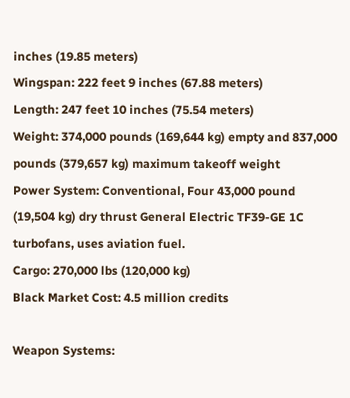inches (19.85 meters)
Wingspan: 222 feet 9 inches (67.88 meters)
Length: 247 feet 10 inches (75.54 meters)
Weight: 374,000 pounds (169,644 kg) empty and 837,000 pounds (379,657 kg) maximum takeoff weight
Power System: Conventional, Four 43,000 pound (19,504 kg) dry thrust General Electric TF39-GE 1C turbofans, uses aviation fuel.
Cargo: 270,000 lbs (120,000 kg)
Black Market Cost: 4.5 million credits

Weapon Systems: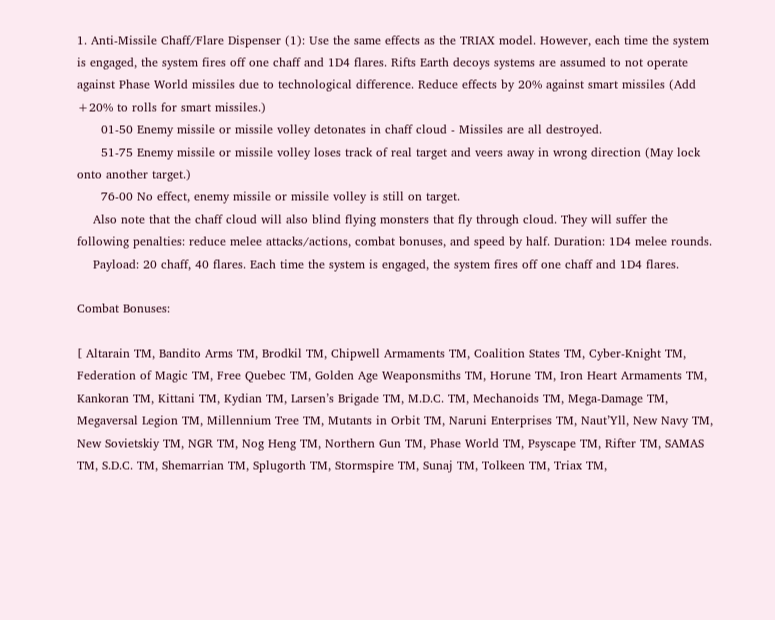1. Anti-Missile Chaff/Flare Dispenser (1): Use the same effects as the TRIAX model. However, each time the system is engaged, the system fires off one chaff and 1D4 flares. Rifts Earth decoys systems are assumed to not operate against Phase World missiles due to technological difference. Reduce effects by 20% against smart missiles (Add +20% to rolls for smart missiles.)
      01-50 Enemy missile or missile volley detonates in chaff cloud - Missiles are all destroyed.
      51-75 Enemy missile or missile volley loses track of real target and veers away in wrong direction (May lock onto another target.)
      76-00 No effect, enemy missile or missile volley is still on target.
    Also note that the chaff cloud will also blind flying monsters that fly through cloud. They will suffer the following penalties: reduce melee attacks/actions, combat bonuses, and speed by half. Duration: 1D4 melee rounds.
    Payload: 20 chaff, 40 flares. Each time the system is engaged, the system fires off one chaff and 1D4 flares.

Combat Bonuses:

[ Altarain TM, Bandito Arms TM, Brodkil TM, Chipwell Armaments TM, Coalition States TM, Cyber-Knight TM, Federation of Magic TM, Free Quebec TM, Golden Age Weaponsmiths TM, Horune TM, Iron Heart Armaments TM, Kankoran TM, Kittani TM, Kydian TM, Larsen’s Brigade TM, M.D.C. TM, Mechanoids TM, Mega-Damage TM, Megaversal Legion TM, Millennium Tree TM, Mutants in Orbit TM, Naruni Enterprises TM, Naut’Yll, New Navy TM, New Sovietskiy TM, NGR TM, Nog Heng TM, Northern Gun TM, Phase World TM, Psyscape TM, Rifter TM, SAMAS TM, S.D.C. TM, Shemarrian TM, Splugorth TM, Stormspire TM, Sunaj TM, Tolkeen TM, Triax TM,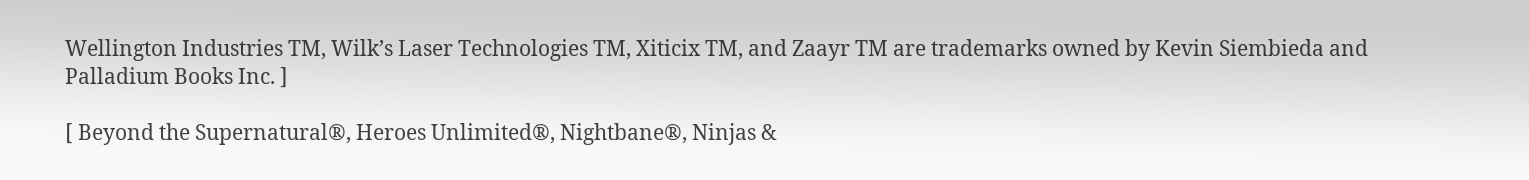Wellington Industries TM, Wilk’s Laser Technologies TM, Xiticix TM, and Zaayr TM are trademarks owned by Kevin Siembieda and Palladium Books Inc. ]

[ Beyond the Supernatural®, Heroes Unlimited®, Nightbane®, Ninjas &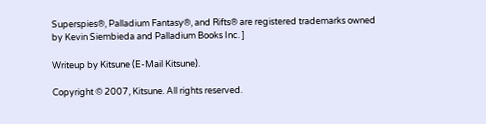Superspies®, Palladium Fantasy®, and Rifts® are registered trademarks owned by Kevin Siembieda and Palladium Books Inc. ]

Writeup by Kitsune (E-Mail Kitsune).

Copyright © 2007, Kitsune. All rights reserved.